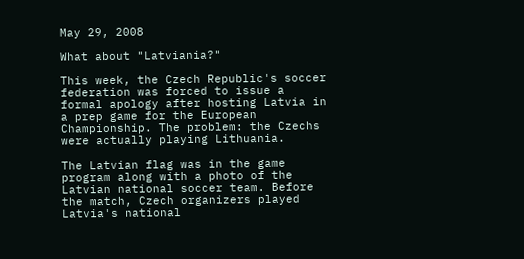May 29, 2008

What about "Latviania?"

This week, the Czech Republic's soccer federation was forced to issue a formal apology after hosting Latvia in a prep game for the European Championship. The problem: the Czechs were actually playing Lithuania.

The Latvian flag was in the game program along with a photo of the Latvian national soccer team. Before the match, Czech organizers played Latvia's national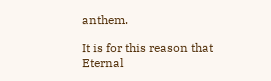anthem.

It is for this reason that Eternal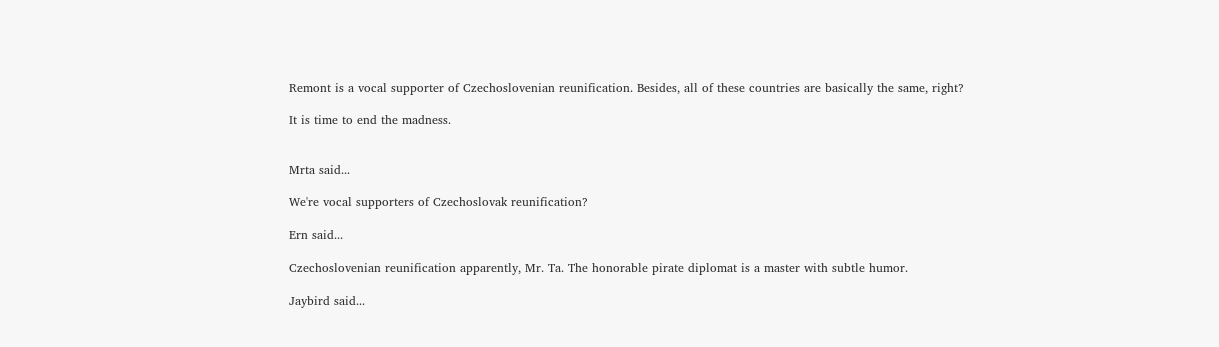Remont is a vocal supporter of Czechoslovenian reunification. Besides, all of these countries are basically the same, right?

It is time to end the madness.


Mrta said...

We're vocal supporters of Czechoslovak reunification?

Ern said...

Czechoslovenian reunification apparently, Mr. Ta. The honorable pirate diplomat is a master with subtle humor.

Jaybird said...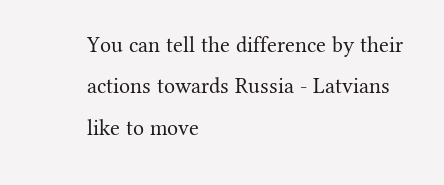You can tell the difference by their actions towards Russia - Latvians like to move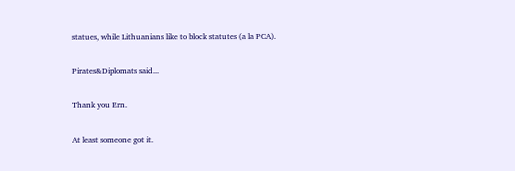statues, while Lithuanians like to block statutes (a la PCA).

Pirates&Diplomats said...

Thank you Ern.

At least someone got it.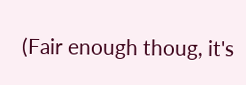(Fair enough thoug, it's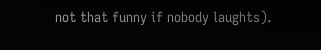not that funny if nobody laughts).